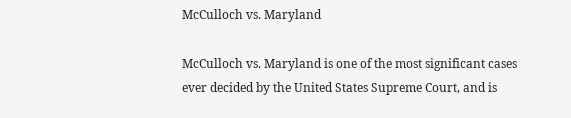McCulloch vs. Maryland

McCulloch vs. Maryland is one of the most significant cases ever decided by the United States Supreme Court, and is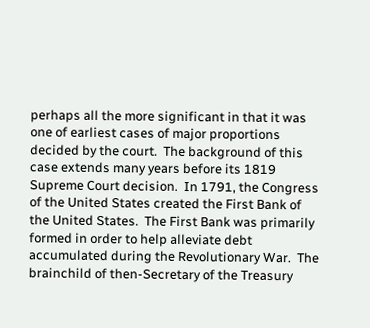perhaps all the more significant in that it was one of earliest cases of major proportions decided by the court.  The background of this case extends many years before its 1819 Supreme Court decision.  In 1791, the Congress of the United States created the First Bank of the United States.  The First Bank was primarily formed in order to help alleviate debt accumulated during the Revolutionary War.  The brainchild of then-Secretary of the Treasury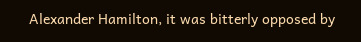Alexander Hamilton, it was bitterly opposed by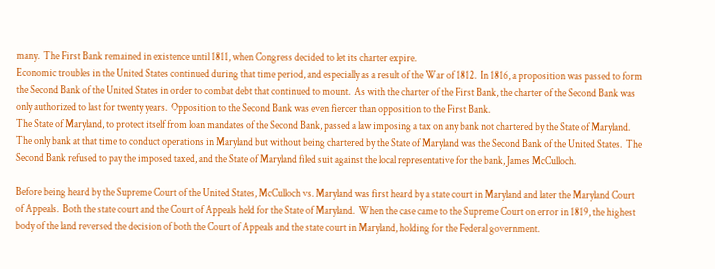many.  The First Bank remained in existence until 1811, when Congress decided to let its charter expire.
Economic troubles in the United States continued during that time period, and especially as a result of the War of 1812.  In 1816, a proposition was passed to form the Second Bank of the United States in order to combat debt that continued to mount.  As with the charter of the First Bank, the charter of the Second Bank was only authorized to last for twenty years.  Opposition to the Second Bank was even fiercer than opposition to the First Bank.
The State of Maryland, to protect itself from loan mandates of the Second Bank, passed a law imposing a tax on any bank not chartered by the State of Maryland.  The only bank at that time to conduct operations in Maryland but without being chartered by the State of Maryland was the Second Bank of the United States.  The Second Bank refused to pay the imposed taxed, and the State of Maryland filed suit against the local representative for the bank, James McCulloch.

Before being heard by the Supreme Court of the United States, McCulloch vs. Maryland was first heard by a state court in Maryland and later the Maryland Court of Appeals.  Both the state court and the Court of Appeals held for the State of Maryland.  When the case came to the Supreme Court on error in 1819, the highest body of the land reversed the decision of both the Court of Appeals and the state court in Maryland, holding for the Federal government.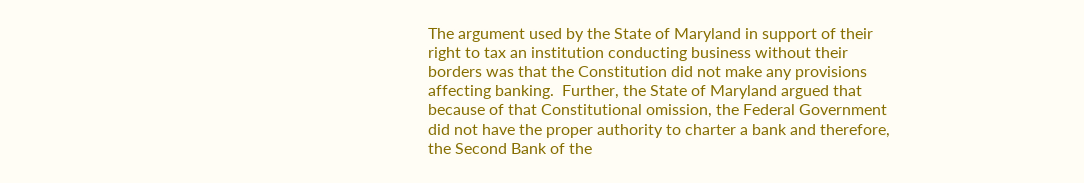The argument used by the State of Maryland in support of their right to tax an institution conducting business without their borders was that the Constitution did not make any provisions affecting banking.  Further, the State of Maryland argued that because of that Constitutional omission, the Federal Government did not have the proper authority to charter a bank and therefore, the Second Bank of the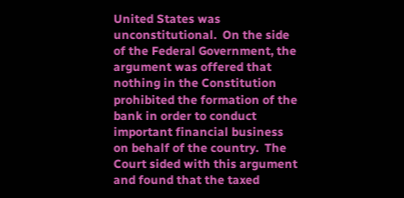United States was unconstitutional.  On the side of the Federal Government, the argument was offered that nothing in the Constitution prohibited the formation of the bank in order to conduct important financial business on behalf of the country.  The Court sided with this argument and found that the taxed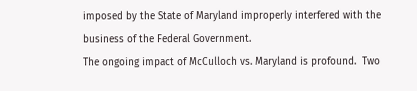imposed by the State of Maryland improperly interfered with the business of the Federal Government.
The ongoing impact of McCulloch vs. Maryland is profound.  Two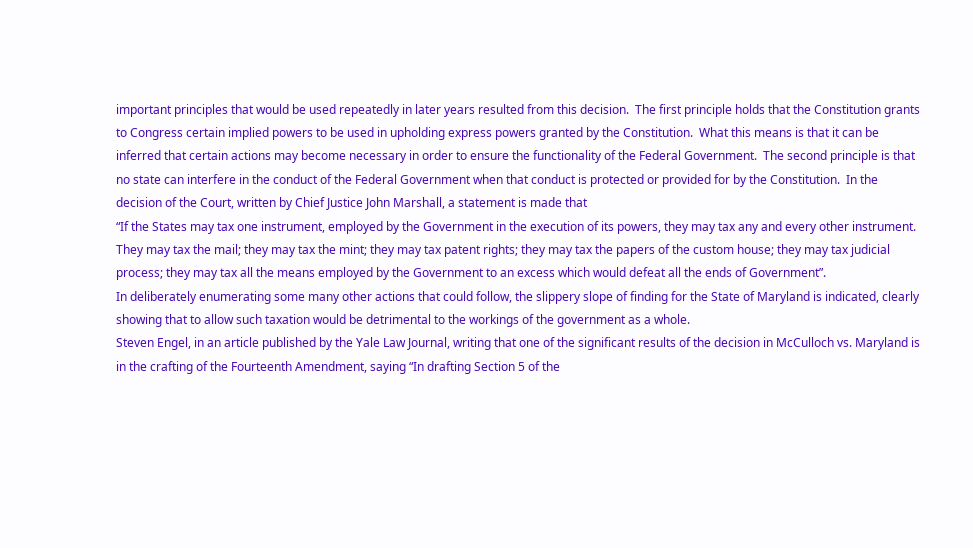important principles that would be used repeatedly in later years resulted from this decision.  The first principle holds that the Constitution grants to Congress certain implied powers to be used in upholding express powers granted by the Constitution.  What this means is that it can be inferred that certain actions may become necessary in order to ensure the functionality of the Federal Government.  The second principle is that no state can interfere in the conduct of the Federal Government when that conduct is protected or provided for by the Constitution.  In the decision of the Court, written by Chief Justice John Marshall, a statement is made that
“If the States may tax one instrument, employed by the Government in the execution of its powers, they may tax any and every other instrument. They may tax the mail; they may tax the mint; they may tax patent rights; they may tax the papers of the custom house; they may tax judicial process; they may tax all the means employed by the Government to an excess which would defeat all the ends of Government”.
In deliberately enumerating some many other actions that could follow, the slippery slope of finding for the State of Maryland is indicated, clearly showing that to allow such taxation would be detrimental to the workings of the government as a whole.
Steven Engel, in an article published by the Yale Law Journal, writing that one of the significant results of the decision in McCulloch vs. Maryland is in the crafting of the Fourteenth Amendment, saying “In drafting Section 5 of the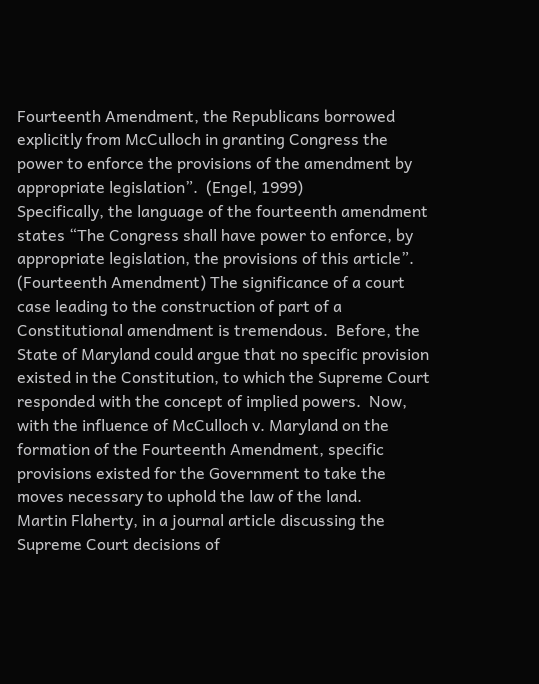Fourteenth Amendment, the Republicans borrowed explicitly from McCulloch in granting Congress the power to enforce the provisions of the amendment by appropriate legislation”.  (Engel, 1999)
Specifically, the language of the fourteenth amendment states “The Congress shall have power to enforce, by appropriate legislation, the provisions of this article”.  (Fourteenth Amendment) The significance of a court case leading to the construction of part of a Constitutional amendment is tremendous.  Before, the State of Maryland could argue that no specific provision existed in the Constitution, to which the Supreme Court responded with the concept of implied powers.  Now, with the influence of McCulloch v. Maryland on the formation of the Fourteenth Amendment, specific provisions existed for the Government to take the moves necessary to uphold the law of the land.
Martin Flaherty, in a journal article discussing the Supreme Court decisions of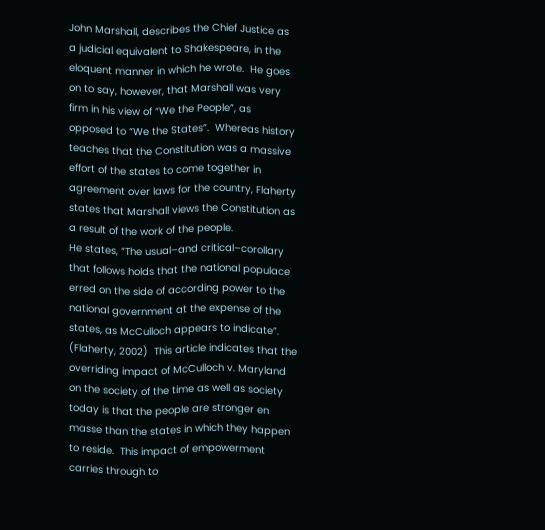John Marshall, describes the Chief Justice as a judicial equivalent to Shakespeare, in the eloquent manner in which he wrote.  He goes on to say, however, that Marshall was very firm in his view of “We the People”, as opposed to “We the States”.  Whereas history teaches that the Constitution was a massive effort of the states to come together in agreement over laws for the country, Flaherty states that Marshall views the Constitution as a result of the work of the people.
He states, “The usual–and critical–corollary that follows holds that the national populace erred on the side of according power to the national government at the expense of the states, as McCulloch appears to indicate”.  (Flaherty, 2002)  This article indicates that the overriding impact of McCulloch v. Maryland on the society of the time as well as society today is that the people are stronger en masse than the states in which they happen to reside.  This impact of empowerment carries through to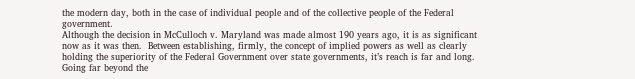the modern day, both in the case of individual people and of the collective people of the Federal government.
Although the decision in McCulloch v. Maryland was made almost 190 years ago, it is as significant now as it was then.  Between establishing, firmly, the concept of implied powers as well as clearly holding the superiority of the Federal Government over state governments, it’s reach is far and long.  Going far beyond the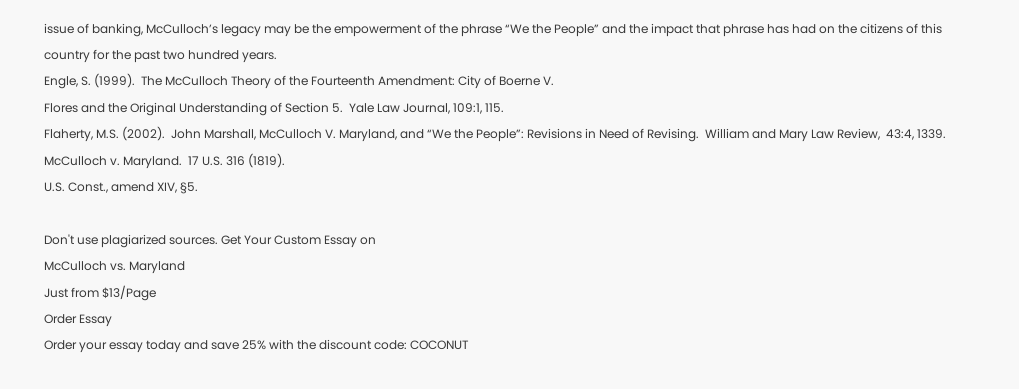issue of banking, McCulloch’s legacy may be the empowerment of the phrase “We the People” and the impact that phrase has had on the citizens of this country for the past two hundred years.
Engle, S. (1999).  The McCulloch Theory of the Fourteenth Amendment: City of Boerne V.
Flores and the Original Understanding of Section 5.  Yale Law Journal, 109:1, 115.
Flaherty, M.S. (2002).  John Marshall, McCulloch V. Maryland, and “We the People”: Revisions in Need of Revising.  William and Mary Law Review,  43:4, 1339.
McCulloch v. Maryland.  17 U.S. 316 (1819).
U.S. Const., amend XIV, §5.

Don't use plagiarized sources. Get Your Custom Essay on
McCulloch vs. Maryland
Just from $13/Page
Order Essay
Order your essay today and save 25% with the discount code: COCONUT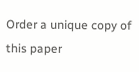Order a unique copy of this paper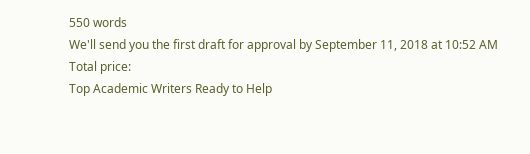550 words
We'll send you the first draft for approval by September 11, 2018 at 10:52 AM
Total price:
Top Academic Writers Ready to Help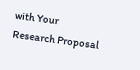with Your Research Proposal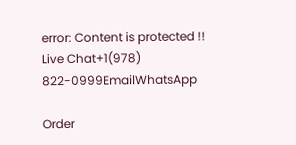error: Content is protected !!
Live Chat+1(978) 822-0999EmailWhatsApp

Order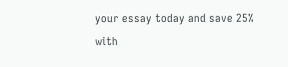your essay today and save 25% with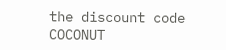the discount code COCONUT